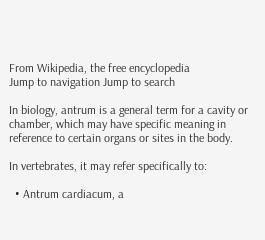From Wikipedia, the free encyclopedia
Jump to navigation Jump to search

In biology, antrum is a general term for a cavity or chamber, which may have specific meaning in reference to certain organs or sites in the body.

In vertebrates, it may refer specifically to:

  • Antrum cardiacum, a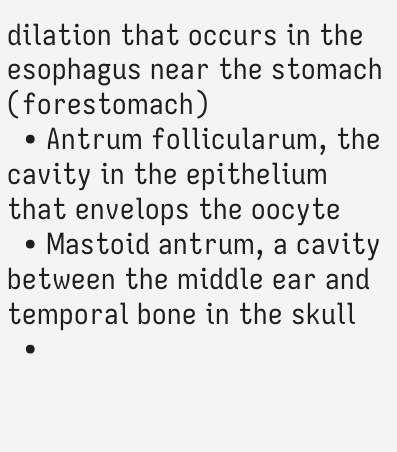dilation that occurs in the esophagus near the stomach (forestomach)
  • Antrum follicularum, the cavity in the epithelium that envelops the oocyte
  • Mastoid antrum, a cavity between the middle ear and temporal bone in the skull
  •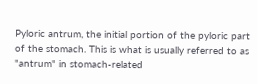Pyloric antrum, the initial portion of the pyloric part of the stomach. This is what is usually referred to as "antrum" in stomach-related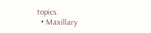topics.
  • Maxillary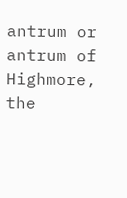antrum or antrum of Highmore, the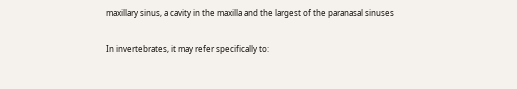maxillary sinus, a cavity in the maxilla and the largest of the paranasal sinuses

In invertebrates, it may refer specifically to: